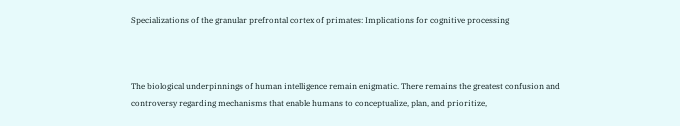Specializations of the granular prefrontal cortex of primates: Implications for cognitive processing



The biological underpinnings of human intelligence remain enigmatic. There remains the greatest confusion and controversy regarding mechanisms that enable humans to conceptualize, plan, and prioritize,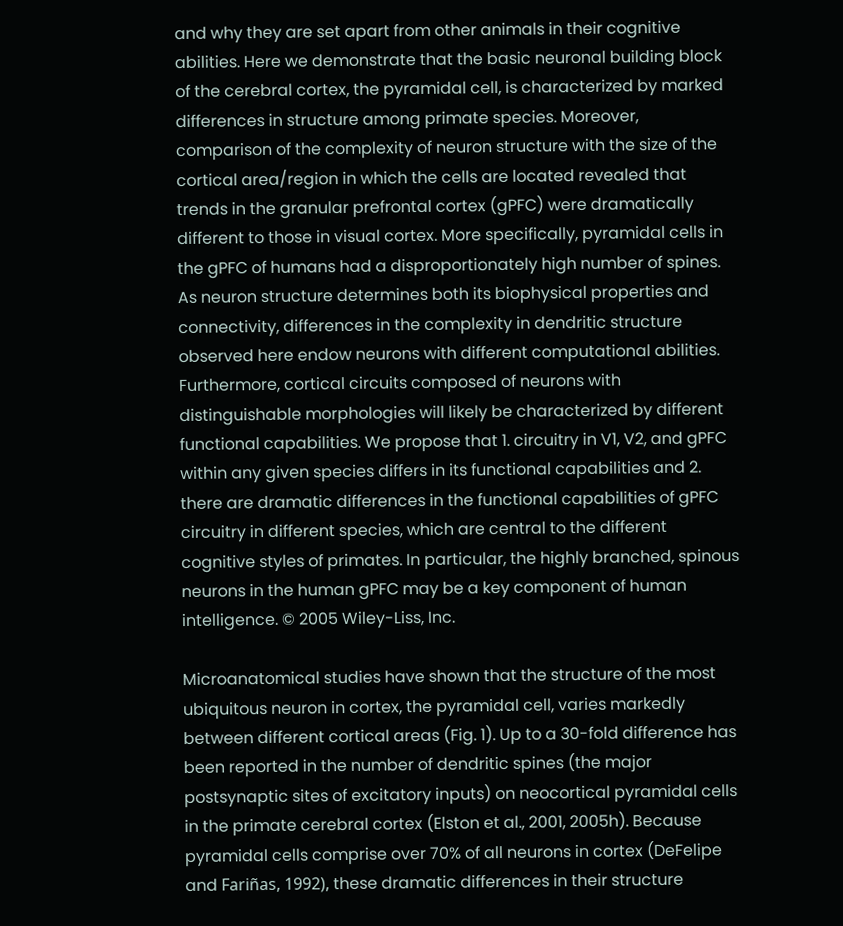and why they are set apart from other animals in their cognitive abilities. Here we demonstrate that the basic neuronal building block of the cerebral cortex, the pyramidal cell, is characterized by marked differences in structure among primate species. Moreover, comparison of the complexity of neuron structure with the size of the cortical area/region in which the cells are located revealed that trends in the granular prefrontal cortex (gPFC) were dramatically different to those in visual cortex. More specifically, pyramidal cells in the gPFC of humans had a disproportionately high number of spines. As neuron structure determines both its biophysical properties and connectivity, differences in the complexity in dendritic structure observed here endow neurons with different computational abilities. Furthermore, cortical circuits composed of neurons with distinguishable morphologies will likely be characterized by different functional capabilities. We propose that 1. circuitry in V1, V2, and gPFC within any given species differs in its functional capabilities and 2. there are dramatic differences in the functional capabilities of gPFC circuitry in different species, which are central to the different cognitive styles of primates. In particular, the highly branched, spinous neurons in the human gPFC may be a key component of human intelligence. © 2005 Wiley-Liss, Inc.

Microanatomical studies have shown that the structure of the most ubiquitous neuron in cortex, the pyramidal cell, varies markedly between different cortical areas (Fig. 1). Up to a 30-fold difference has been reported in the number of dendritic spines (the major postsynaptic sites of excitatory inputs) on neocortical pyramidal cells in the primate cerebral cortex (Elston et al., 2001, 2005h). Because pyramidal cells comprise over 70% of all neurons in cortex (DeFelipe and Fariñas, 1992), these dramatic differences in their structure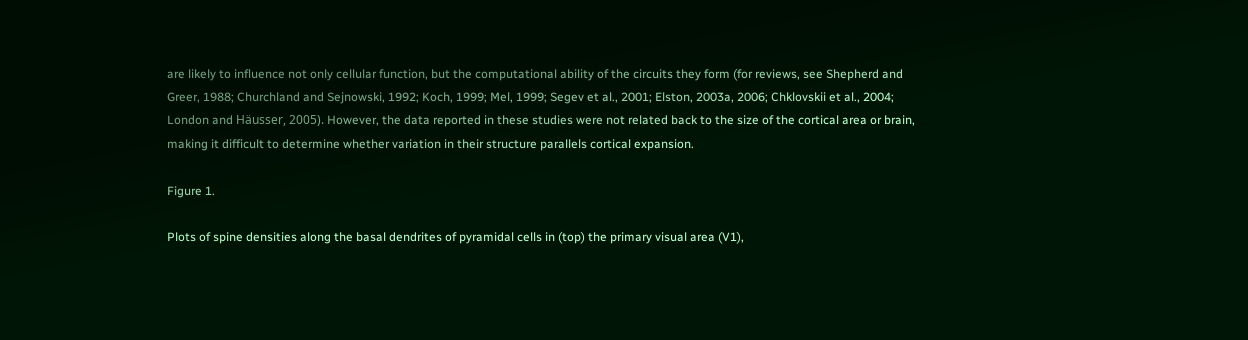are likely to influence not only cellular function, but the computational ability of the circuits they form (for reviews, see Shepherd and Greer, 1988; Churchland and Sejnowski, 1992; Koch, 1999; Mel, 1999; Segev et al., 2001; Elston, 2003a, 2006; Chklovskii et al., 2004; London and Häusser, 2005). However, the data reported in these studies were not related back to the size of the cortical area or brain, making it difficult to determine whether variation in their structure parallels cortical expansion.

Figure 1.

Plots of spine densities along the basal dendrites of pyramidal cells in (top) the primary visual area (V1),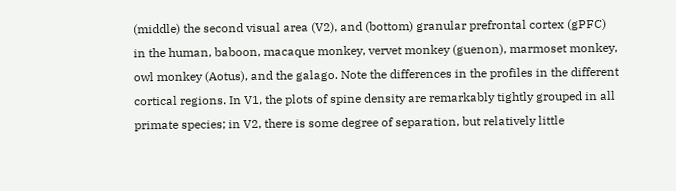(middle) the second visual area (V2), and (bottom) granular prefrontal cortex (gPFC) in the human, baboon, macaque monkey, vervet monkey (guenon), marmoset monkey, owl monkey (Aotus), and the galago. Note the differences in the profiles in the different cortical regions. In V1, the plots of spine density are remarkably tightly grouped in all primate species; in V2, there is some degree of separation, but relatively little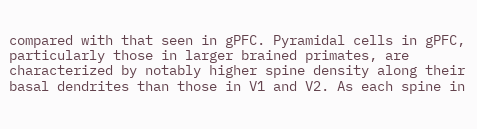compared with that seen in gPFC. Pyramidal cells in gPFC, particularly those in larger brained primates, are characterized by notably higher spine density along their basal dendrites than those in V1 and V2. As each spine in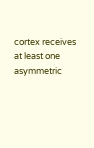cortex receives at least one asymmetric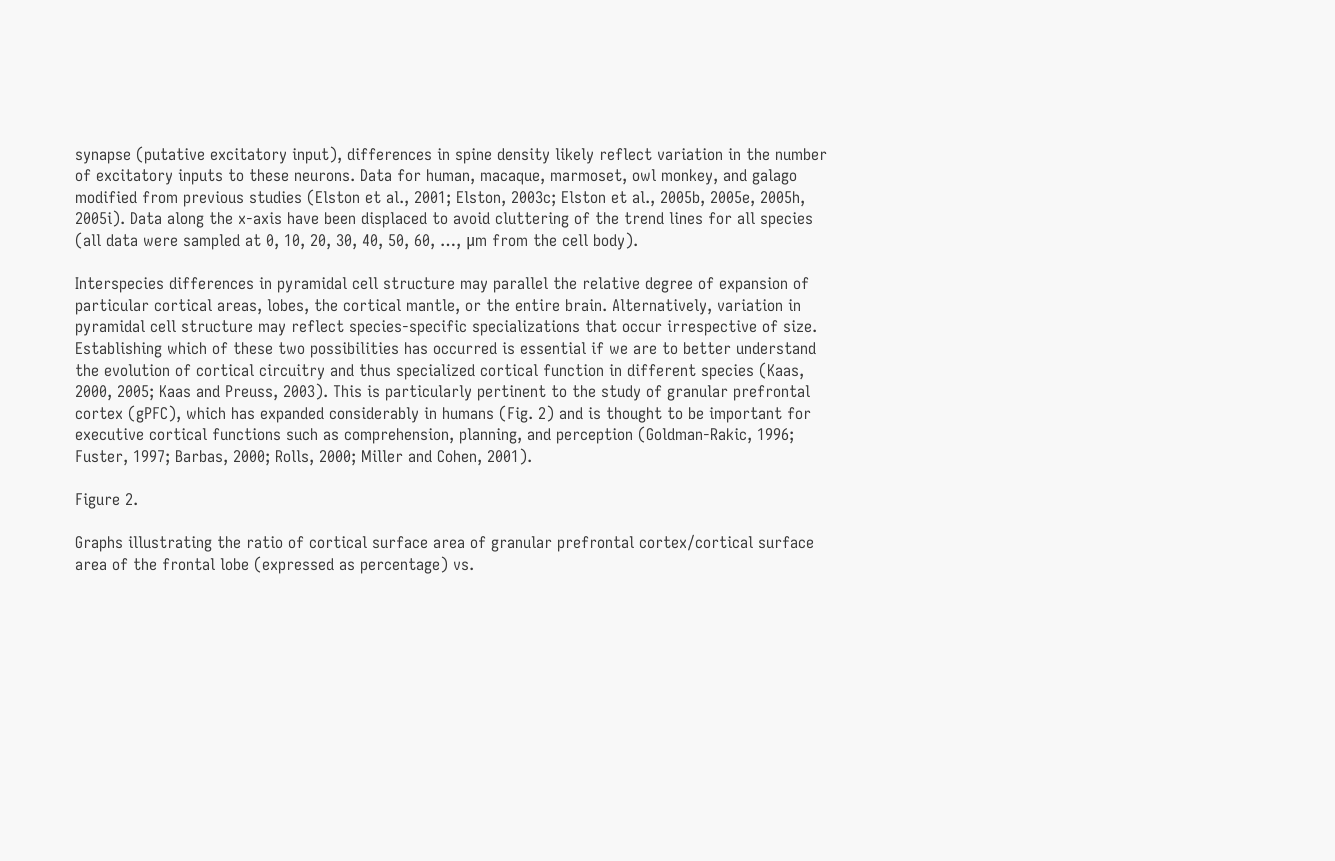synapse (putative excitatory input), differences in spine density likely reflect variation in the number of excitatory inputs to these neurons. Data for human, macaque, marmoset, owl monkey, and galago modified from previous studies (Elston et al., 2001; Elston, 2003c; Elston et al., 2005b, 2005e, 2005h, 2005i). Data along the x-axis have been displaced to avoid cluttering of the trend lines for all species (all data were sampled at 0, 10, 20, 30, 40, 50, 60, …, μm from the cell body).

Interspecies differences in pyramidal cell structure may parallel the relative degree of expansion of particular cortical areas, lobes, the cortical mantle, or the entire brain. Alternatively, variation in pyramidal cell structure may reflect species-specific specializations that occur irrespective of size. Establishing which of these two possibilities has occurred is essential if we are to better understand the evolution of cortical circuitry and thus specialized cortical function in different species (Kaas, 2000, 2005; Kaas and Preuss, 2003). This is particularly pertinent to the study of granular prefrontal cortex (gPFC), which has expanded considerably in humans (Fig. 2) and is thought to be important for executive cortical functions such as comprehension, planning, and perception (Goldman-Rakic, 1996; Fuster, 1997; Barbas, 2000; Rolls, 2000; Miller and Cohen, 2001).

Figure 2.

Graphs illustrating the ratio of cortical surface area of granular prefrontal cortex/cortical surface area of the frontal lobe (expressed as percentage) vs.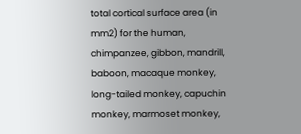total cortical surface area (in mm2) for the human, chimpanzee, gibbon, mandrill, baboon, macaque monkey, long-tailed monkey, capuchin monkey, marmoset monkey,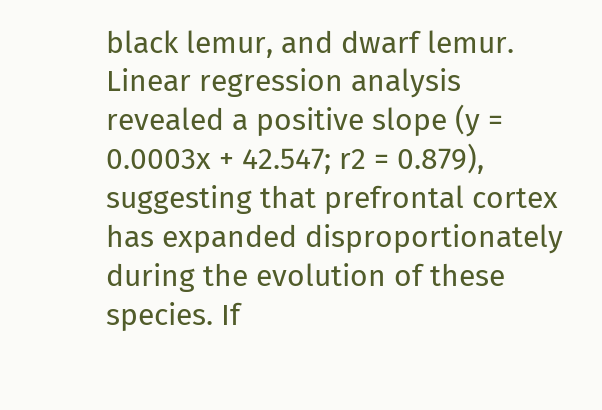black lemur, and dwarf lemur. Linear regression analysis revealed a positive slope (y = 0.0003x + 42.547; r2 = 0.879), suggesting that prefrontal cortex has expanded disproportionately during the evolution of these species. If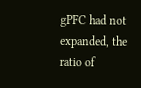gPFC had not expanded, the ratio of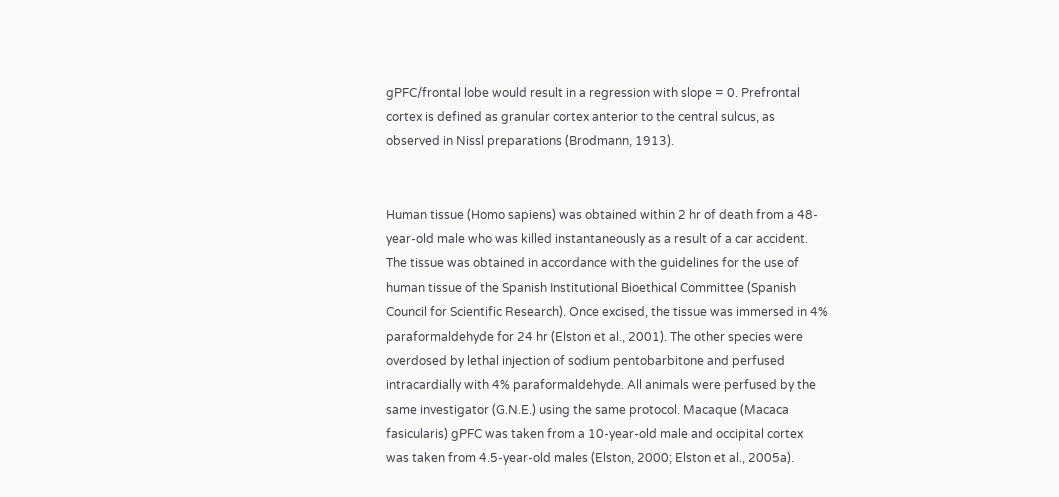gPFC/frontal lobe would result in a regression with slope = 0. Prefrontal cortex is defined as granular cortex anterior to the central sulcus, as observed in Nissl preparations (Brodmann, 1913).


Human tissue (Homo sapiens) was obtained within 2 hr of death from a 48-year-old male who was killed instantaneously as a result of a car accident. The tissue was obtained in accordance with the guidelines for the use of human tissue of the Spanish Institutional Bioethical Committee (Spanish Council for Scientific Research). Once excised, the tissue was immersed in 4% paraformaldehyde for 24 hr (Elston et al., 2001). The other species were overdosed by lethal injection of sodium pentobarbitone and perfused intracardially with 4% paraformaldehyde. All animals were perfused by the same investigator (G.N.E.) using the same protocol. Macaque (Macaca fasicularis) gPFC was taken from a 10-year-old male and occipital cortex was taken from 4.5-year-old males (Elston, 2000; Elston et al., 2005a).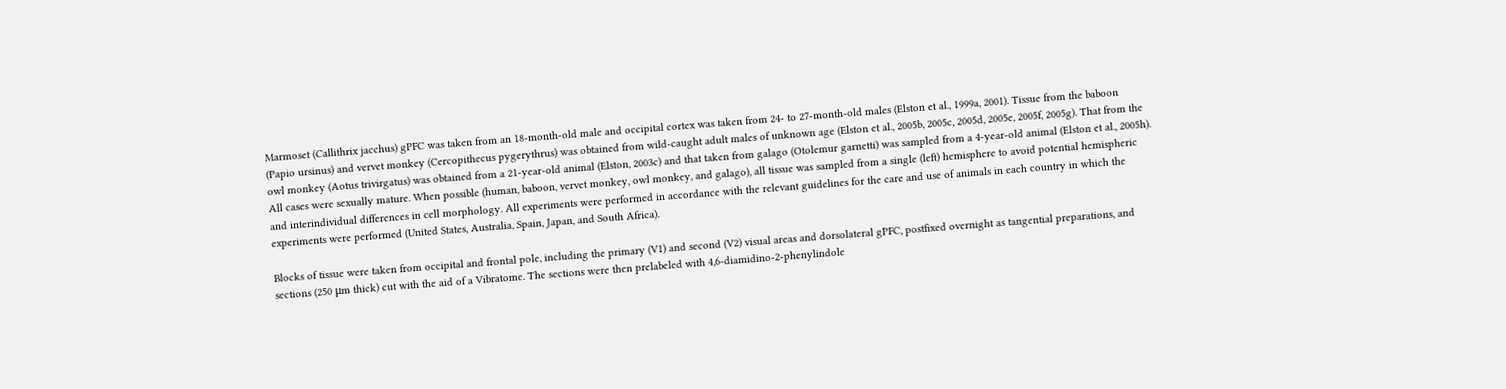Marmoset (Callithrix jacchus) gPFC was taken from an 18-month-old male and occipital cortex was taken from 24- to 27-month-old males (Elston et al., 1999a, 2001). Tissue from the baboon (Papio ursinus) and vervet monkey (Cercopithecus pygerythrus) was obtained from wild-caught adult males of unknown age (Elston et al., 2005b, 2005c, 2005d, 2005e, 2005f, 2005g). That from the owl monkey (Aotus trivirgatus) was obtained from a 21-year-old animal (Elston, 2003c) and that taken from galago (Otolemur garnetti) was sampled from a 4-year-old animal (Elston et al., 2005h). All cases were sexually mature. When possible (human, baboon, vervet monkey, owl monkey, and galago), all tissue was sampled from a single (left) hemisphere to avoid potential hemispheric and interindividual differences in cell morphology. All experiments were performed in accordance with the relevant guidelines for the care and use of animals in each country in which the experiments were performed (United States, Australia, Spain, Japan, and South Africa).

Blocks of tissue were taken from occipital and frontal pole, including the primary (V1) and second (V2) visual areas and dorsolateral gPFC, postfixed overnight as tangential preparations, and sections (250 μm thick) cut with the aid of a Vibratome. The sections were then prelabeled with 4,6-diamidino-2-phenylindole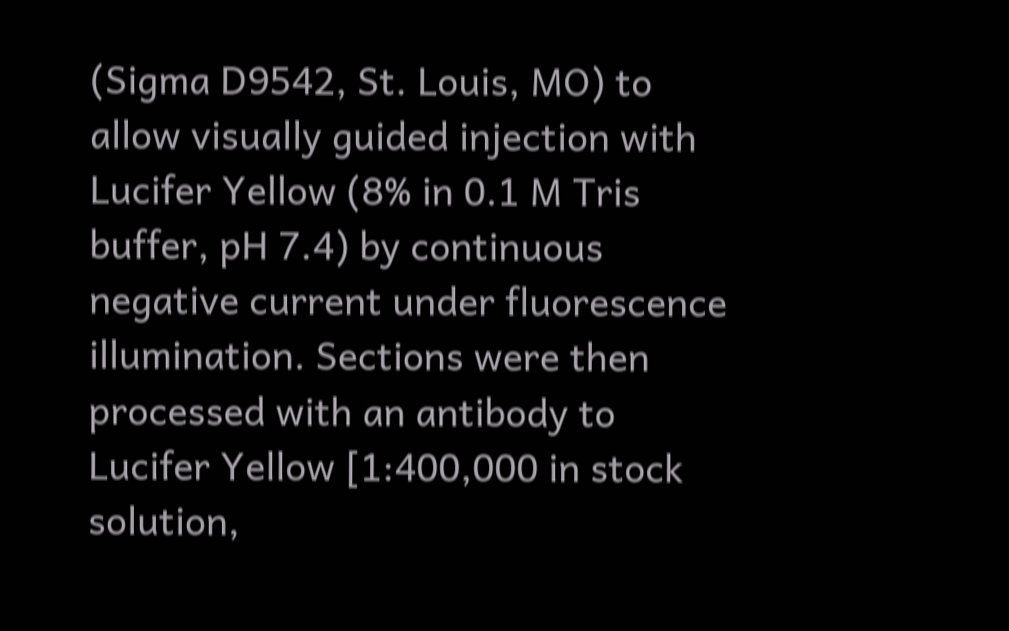(Sigma D9542, St. Louis, MO) to allow visually guided injection with Lucifer Yellow (8% in 0.1 M Tris buffer, pH 7.4) by continuous negative current under fluorescence illumination. Sections were then processed with an antibody to Lucifer Yellow [1:400,000 in stock solution,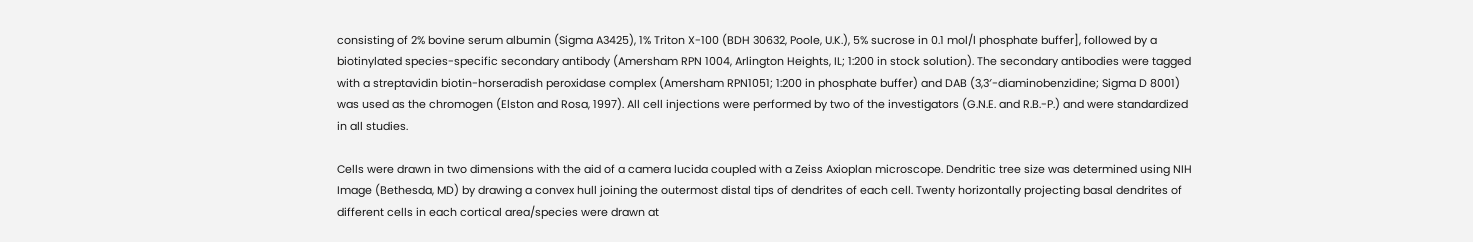consisting of 2% bovine serum albumin (Sigma A3425), 1% Triton X-100 (BDH 30632, Poole, U.K.), 5% sucrose in 0.1 mol/l phosphate buffer], followed by a biotinylated species-specific secondary antibody (Amersham RPN 1004, Arlington Heights, IL; 1:200 in stock solution). The secondary antibodies were tagged with a streptavidin biotin-horseradish peroxidase complex (Amersham RPN1051; 1:200 in phosphate buffer) and DAB (3,3′-diaminobenzidine; Sigma D 8001) was used as the chromogen (Elston and Rosa, 1997). All cell injections were performed by two of the investigators (G.N.E. and R.B.-P.) and were standardized in all studies.

Cells were drawn in two dimensions with the aid of a camera lucida coupled with a Zeiss Axioplan microscope. Dendritic tree size was determined using NIH Image (Bethesda, MD) by drawing a convex hull joining the outermost distal tips of dendrites of each cell. Twenty horizontally projecting basal dendrites of different cells in each cortical area/species were drawn at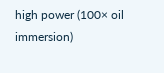high power (100× oil immersion)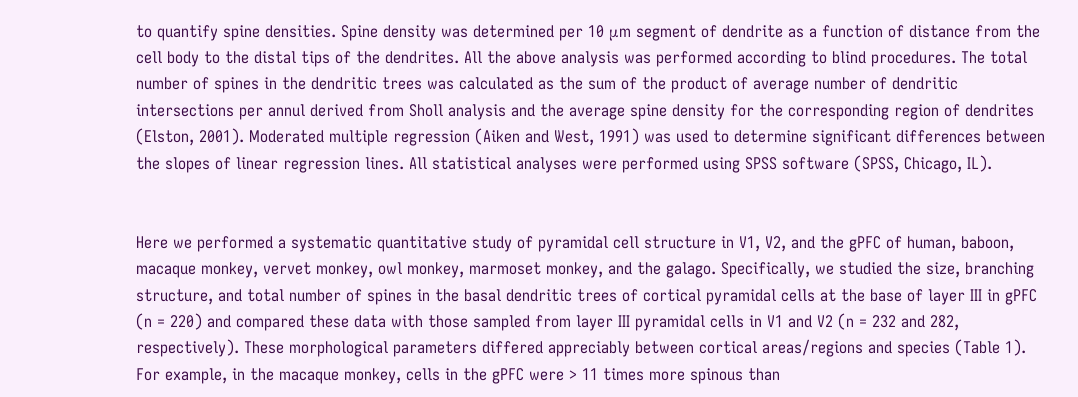to quantify spine densities. Spine density was determined per 10 μm segment of dendrite as a function of distance from the cell body to the distal tips of the dendrites. All the above analysis was performed according to blind procedures. The total number of spines in the dendritic trees was calculated as the sum of the product of average number of dendritic intersections per annul derived from Sholl analysis and the average spine density for the corresponding region of dendrites (Elston, 2001). Moderated multiple regression (Aiken and West, 1991) was used to determine significant differences between the slopes of linear regression lines. All statistical analyses were performed using SPSS software (SPSS, Chicago, IL).


Here we performed a systematic quantitative study of pyramidal cell structure in V1, V2, and the gPFC of human, baboon, macaque monkey, vervet monkey, owl monkey, marmoset monkey, and the galago. Specifically, we studied the size, branching structure, and total number of spines in the basal dendritic trees of cortical pyramidal cells at the base of layer III in gPFC (n = 220) and compared these data with those sampled from layer III pyramidal cells in V1 and V2 (n = 232 and 282, respectively). These morphological parameters differed appreciably between cortical areas/regions and species (Table 1). For example, in the macaque monkey, cells in the gPFC were > 11 times more spinous than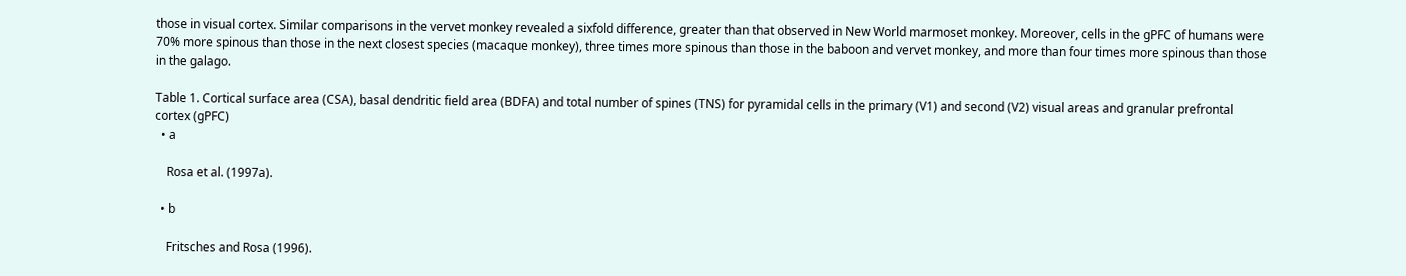those in visual cortex. Similar comparisons in the vervet monkey revealed a sixfold difference, greater than that observed in New World marmoset monkey. Moreover, cells in the gPFC of humans were 70% more spinous than those in the next closest species (macaque monkey), three times more spinous than those in the baboon and vervet monkey, and more than four times more spinous than those in the galago.

Table 1. Cortical surface area (CSA), basal dendritic field area (BDFA) and total number of spines (TNS) for pyramidal cells in the primary (V1) and second (V2) visual areas and granular prefrontal cortex (gPFC)
  • a

    Rosa et al. (1997a).

  • b

    Fritsches and Rosa (1996).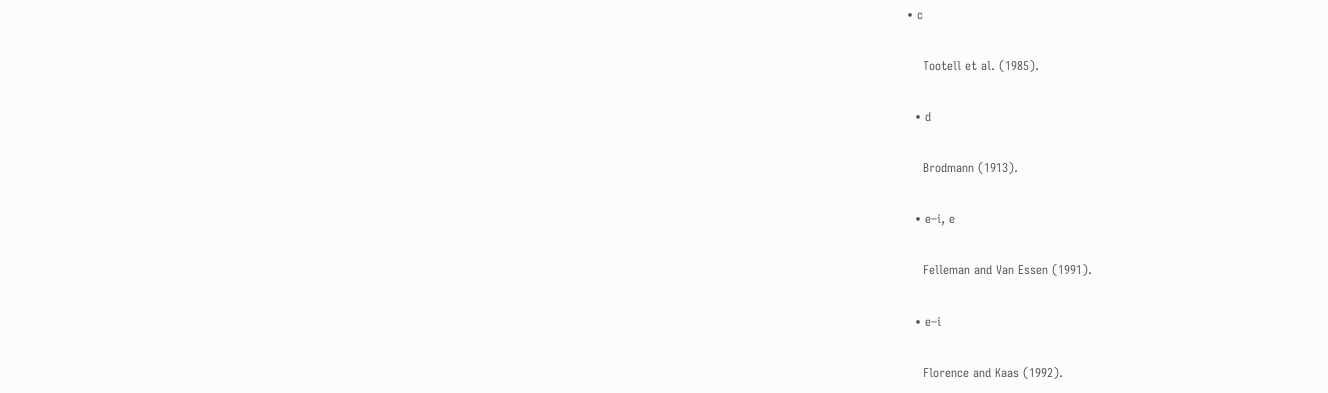• c

    Tootell et al. (1985).

  • d

    Brodmann (1913).

  • e–i, e

    Felleman and Van Essen (1991).

  • e–i

    Florence and Kaas (1992).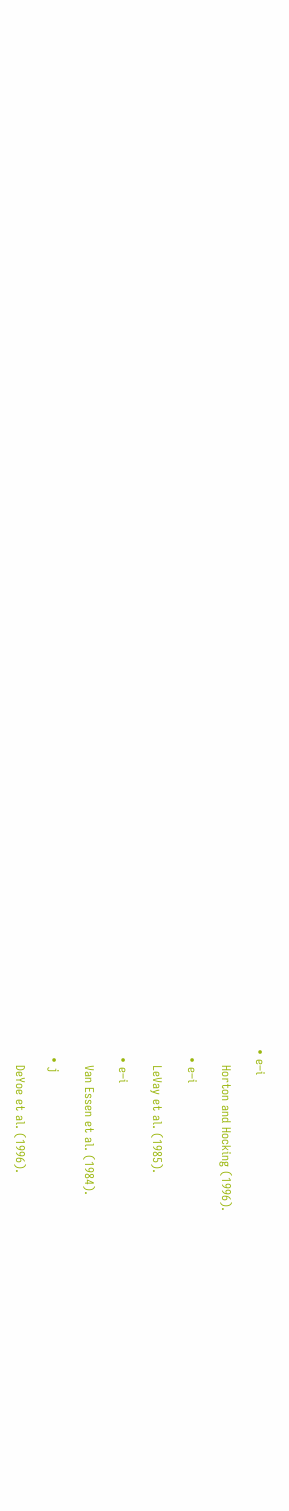• e–i

    Horton and Hocking (1996).

  • e–i

    LeVay et al. (1985).

  • e–i

    Van Essen et al. (1984).

  • j

    DeYoe et al. (1996).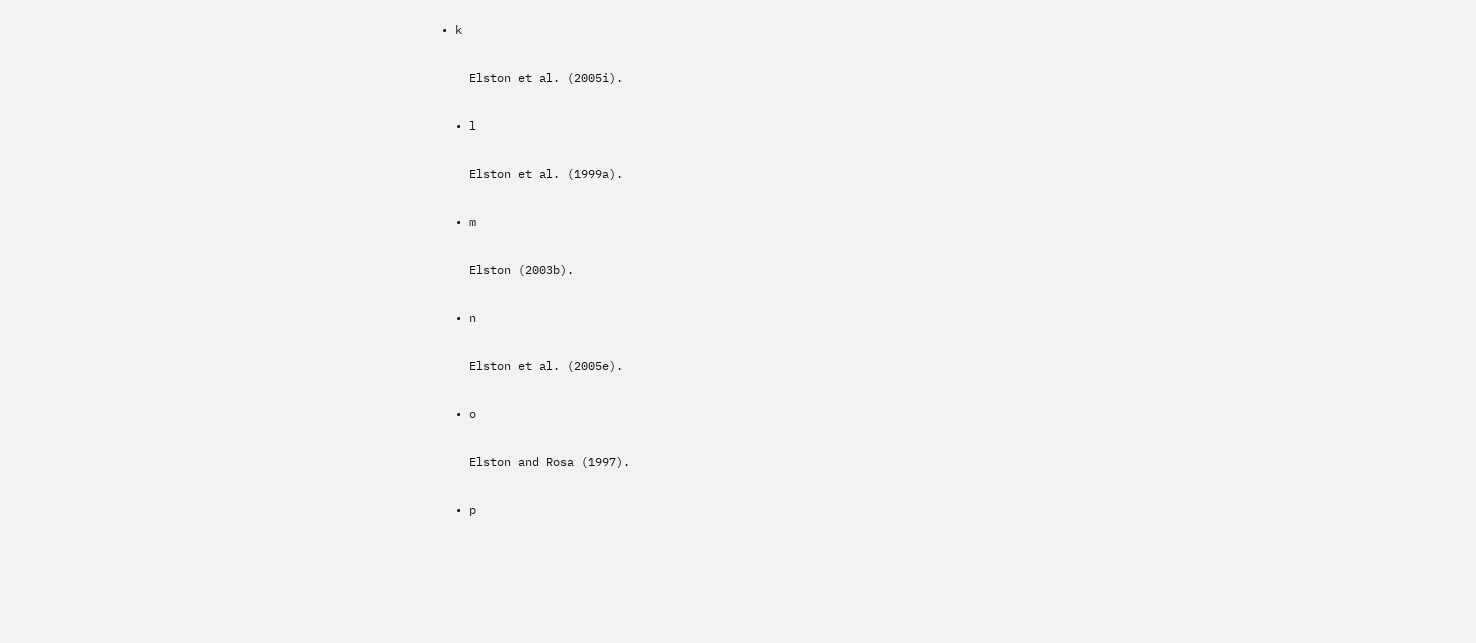• k

    Elston et al. (2005i).

  • l

    Elston et al. (1999a).

  • m

    Elston (2003b).

  • n

    Elston et al. (2005e).

  • o

    Elston and Rosa (1997).

  • p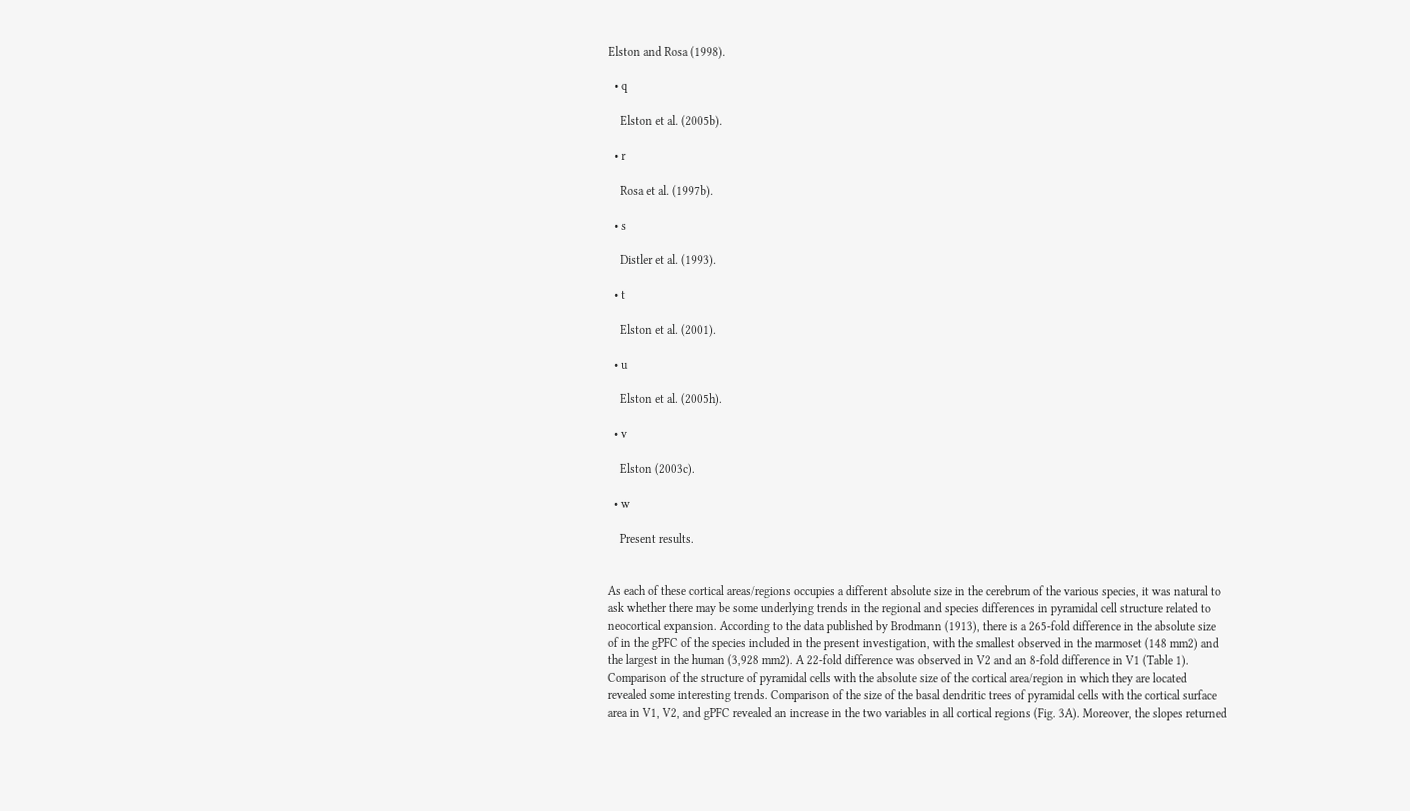Elston and Rosa (1998).

  • q

    Elston et al. (2005b).

  • r

    Rosa et al. (1997b).

  • s

    Distler et al. (1993).

  • t

    Elston et al. (2001).

  • u

    Elston et al. (2005h).

  • v

    Elston (2003c).

  • w

    Present results.


As each of these cortical areas/regions occupies a different absolute size in the cerebrum of the various species, it was natural to ask whether there may be some underlying trends in the regional and species differences in pyramidal cell structure related to neocortical expansion. According to the data published by Brodmann (1913), there is a 265-fold difference in the absolute size of in the gPFC of the species included in the present investigation, with the smallest observed in the marmoset (148 mm2) and the largest in the human (3,928 mm2). A 22-fold difference was observed in V2 and an 8-fold difference in V1 (Table 1). Comparison of the structure of pyramidal cells with the absolute size of the cortical area/region in which they are located revealed some interesting trends. Comparison of the size of the basal dendritic trees of pyramidal cells with the cortical surface area in V1, V2, and gPFC revealed an increase in the two variables in all cortical regions (Fig. 3A). Moreover, the slopes returned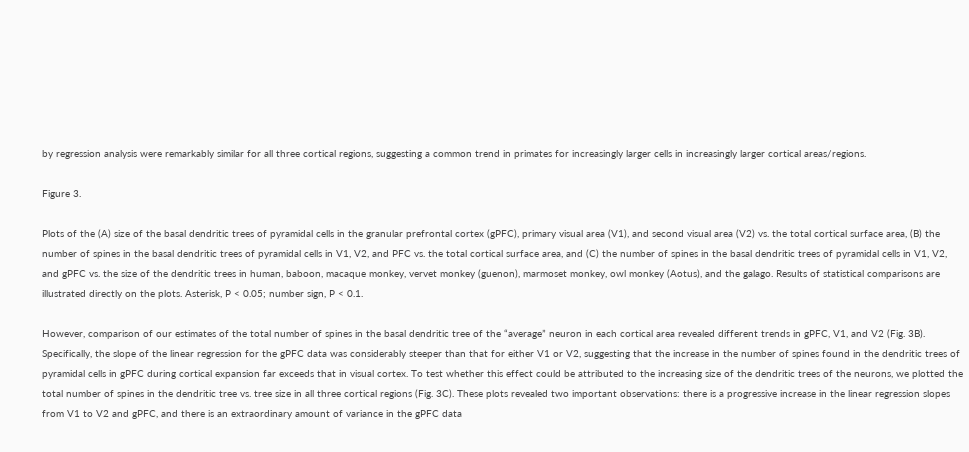by regression analysis were remarkably similar for all three cortical regions, suggesting a common trend in primates for increasingly larger cells in increasingly larger cortical areas/regions.

Figure 3.

Plots of the (A) size of the basal dendritic trees of pyramidal cells in the granular prefrontal cortex (gPFC), primary visual area (V1), and second visual area (V2) vs. the total cortical surface area, (B) the number of spines in the basal dendritic trees of pyramidal cells in V1, V2, and PFC vs. the total cortical surface area, and (C) the number of spines in the basal dendritic trees of pyramidal cells in V1, V2, and gPFC vs. the size of the dendritic trees in human, baboon, macaque monkey, vervet monkey (guenon), marmoset monkey, owl monkey (Aotus), and the galago. Results of statistical comparisons are illustrated directly on the plots. Asterisk, P < 0.05; number sign, P < 0.1.

However, comparison of our estimates of the total number of spines in the basal dendritic tree of the “average” neuron in each cortical area revealed different trends in gPFC, V1, and V2 (Fig. 3B). Specifically, the slope of the linear regression for the gPFC data was considerably steeper than that for either V1 or V2, suggesting that the increase in the number of spines found in the dendritic trees of pyramidal cells in gPFC during cortical expansion far exceeds that in visual cortex. To test whether this effect could be attributed to the increasing size of the dendritic trees of the neurons, we plotted the total number of spines in the dendritic tree vs. tree size in all three cortical regions (Fig. 3C). These plots revealed two important observations: there is a progressive increase in the linear regression slopes from V1 to V2 and gPFC, and there is an extraordinary amount of variance in the gPFC data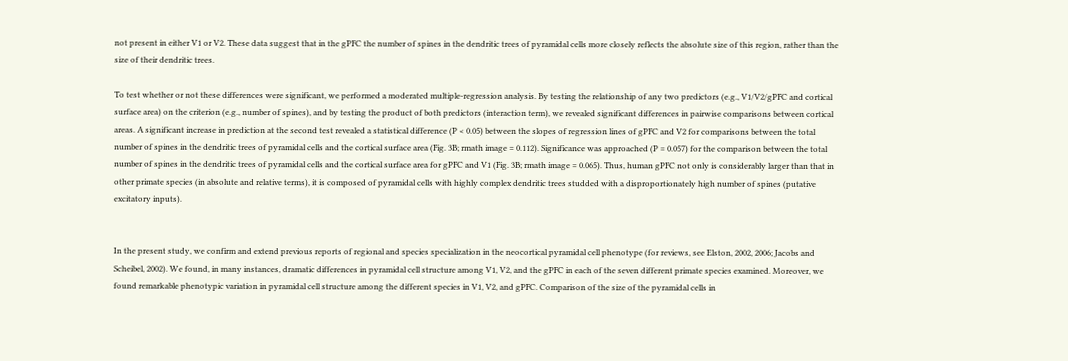not present in either V1 or V2. These data suggest that in the gPFC the number of spines in the dendritic trees of pyramidal cells more closely reflects the absolute size of this region, rather than the size of their dendritic trees.

To test whether or not these differences were significant, we performed a moderated multiple-regression analysis. By testing the relationship of any two predictors (e.g., V1/V2/gPFC and cortical surface area) on the criterion (e.g., number of spines), and by testing the product of both predictors (interaction term), we revealed significant differences in pairwise comparisons between cortical areas. A significant increase in prediction at the second test revealed a statistical difference (P < 0.05) between the slopes of regression lines of gPFC and V2 for comparisons between the total number of spines in the dendritic trees of pyramidal cells and the cortical surface area (Fig. 3B; rmath image = 0.112). Significance was approached (P = 0.057) for the comparison between the total number of spines in the dendritic trees of pyramidal cells and the cortical surface area for gPFC and V1 (Fig. 3B; rmath image = 0.065). Thus, human gPFC not only is considerably larger than that in other primate species (in absolute and relative terms), it is composed of pyramidal cells with highly complex dendritic trees studded with a disproportionately high number of spines (putative excitatory inputs).


In the present study, we confirm and extend previous reports of regional and species specialization in the neocortical pyramidal cell phenotype (for reviews, see Elston, 2002, 2006; Jacobs and Scheibel, 2002). We found, in many instances, dramatic differences in pyramidal cell structure among V1, V2, and the gPFC in each of the seven different primate species examined. Moreover, we found remarkable phenotypic variation in pyramidal cell structure among the different species in V1, V2, and gPFC. Comparison of the size of the pyramidal cells in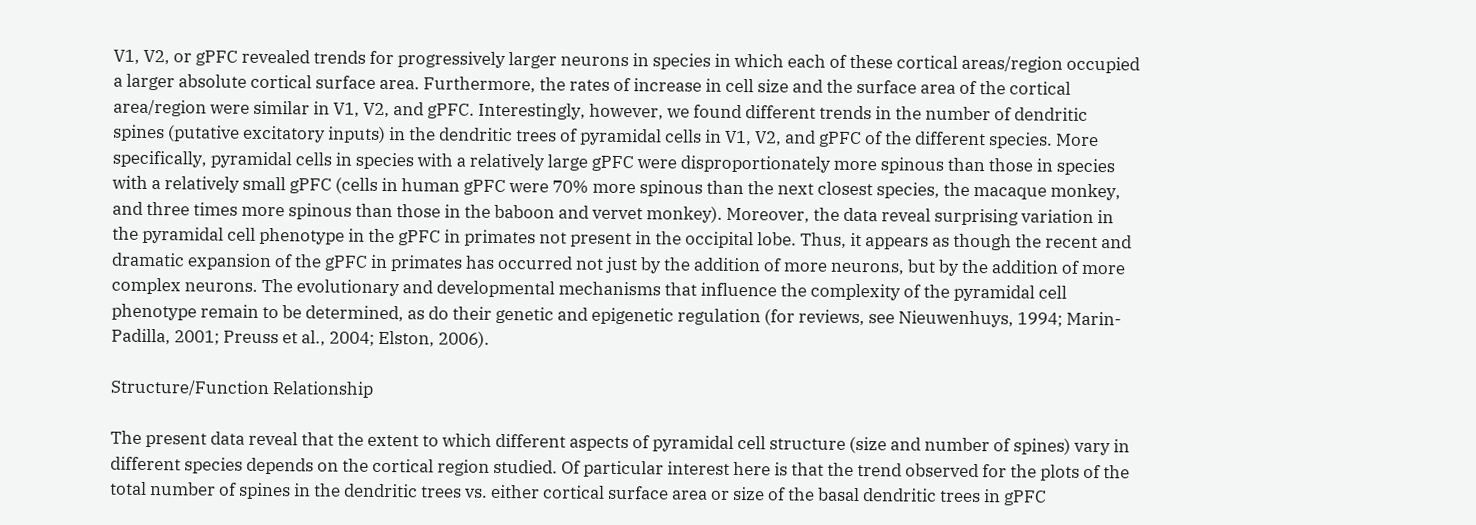V1, V2, or gPFC revealed trends for progressively larger neurons in species in which each of these cortical areas/region occupied a larger absolute cortical surface area. Furthermore, the rates of increase in cell size and the surface area of the cortical area/region were similar in V1, V2, and gPFC. Interestingly, however, we found different trends in the number of dendritic spines (putative excitatory inputs) in the dendritic trees of pyramidal cells in V1, V2, and gPFC of the different species. More specifically, pyramidal cells in species with a relatively large gPFC were disproportionately more spinous than those in species with a relatively small gPFC (cells in human gPFC were 70% more spinous than the next closest species, the macaque monkey, and three times more spinous than those in the baboon and vervet monkey). Moreover, the data reveal surprising variation in the pyramidal cell phenotype in the gPFC in primates not present in the occipital lobe. Thus, it appears as though the recent and dramatic expansion of the gPFC in primates has occurred not just by the addition of more neurons, but by the addition of more complex neurons. The evolutionary and developmental mechanisms that influence the complexity of the pyramidal cell phenotype remain to be determined, as do their genetic and epigenetic regulation (for reviews, see Nieuwenhuys, 1994; Marin-Padilla, 2001; Preuss et al., 2004; Elston, 2006).

Structure/Function Relationship

The present data reveal that the extent to which different aspects of pyramidal cell structure (size and number of spines) vary in different species depends on the cortical region studied. Of particular interest here is that the trend observed for the plots of the total number of spines in the dendritic trees vs. either cortical surface area or size of the basal dendritic trees in gPFC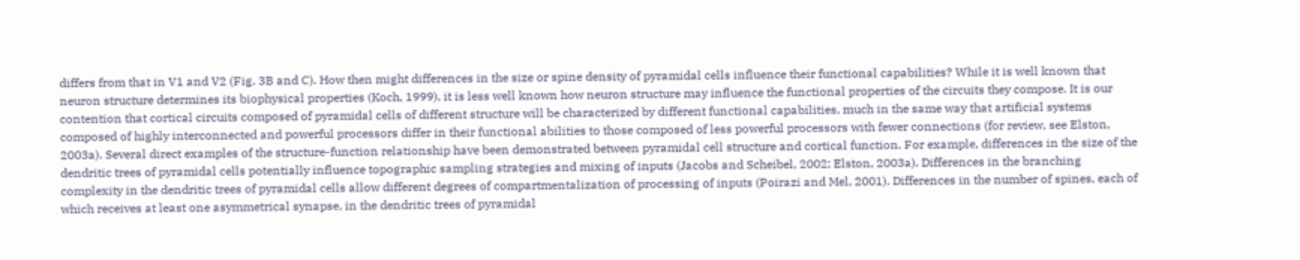differs from that in V1 and V2 (Fig. 3B and C). How then might differences in the size or spine density of pyramidal cells influence their functional capabilities? While it is well known that neuron structure determines its biophysical properties (Koch, 1999), it is less well known how neuron structure may influence the functional properties of the circuits they compose. It is our contention that cortical circuits composed of pyramidal cells of different structure will be characterized by different functional capabilities, much in the same way that artificial systems composed of highly interconnected and powerful processors differ in their functional abilities to those composed of less powerful processors with fewer connections (for review, see Elston, 2003a). Several direct examples of the structure-function relationship have been demonstrated between pyramidal cell structure and cortical function. For example, differences in the size of the dendritic trees of pyramidal cells potentially influence topographic sampling strategies and mixing of inputs (Jacobs and Scheibel, 2002; Elston, 2003a). Differences in the branching complexity in the dendritic trees of pyramidal cells allow different degrees of compartmentalization of processing of inputs (Poirazi and Mel, 2001). Differences in the number of spines, each of which receives at least one asymmetrical synapse, in the dendritic trees of pyramidal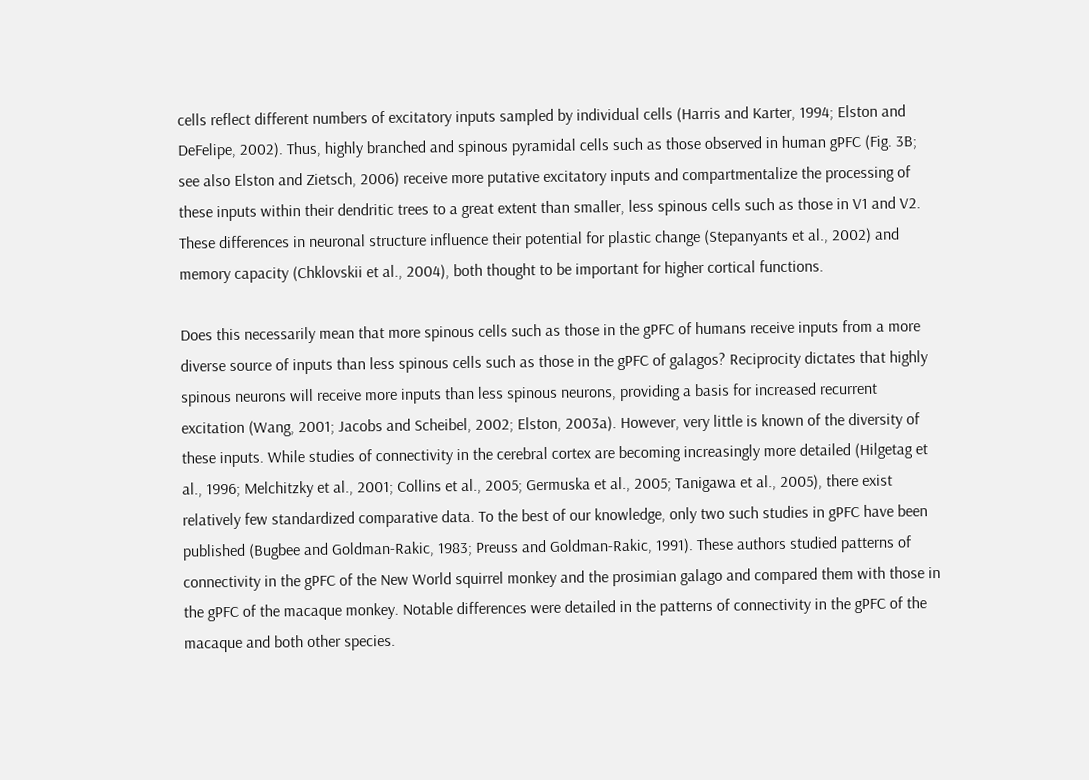cells reflect different numbers of excitatory inputs sampled by individual cells (Harris and Karter, 1994; Elston and DeFelipe, 2002). Thus, highly branched and spinous pyramidal cells such as those observed in human gPFC (Fig. 3B; see also Elston and Zietsch, 2006) receive more putative excitatory inputs and compartmentalize the processing of these inputs within their dendritic trees to a great extent than smaller, less spinous cells such as those in V1 and V2. These differences in neuronal structure influence their potential for plastic change (Stepanyants et al., 2002) and memory capacity (Chklovskii et al., 2004), both thought to be important for higher cortical functions.

Does this necessarily mean that more spinous cells such as those in the gPFC of humans receive inputs from a more diverse source of inputs than less spinous cells such as those in the gPFC of galagos? Reciprocity dictates that highly spinous neurons will receive more inputs than less spinous neurons, providing a basis for increased recurrent excitation (Wang, 2001; Jacobs and Scheibel, 2002; Elston, 2003a). However, very little is known of the diversity of these inputs. While studies of connectivity in the cerebral cortex are becoming increasingly more detailed (Hilgetag et al., 1996; Melchitzky et al., 2001; Collins et al., 2005; Germuska et al., 2005; Tanigawa et al., 2005), there exist relatively few standardized comparative data. To the best of our knowledge, only two such studies in gPFC have been published (Bugbee and Goldman-Rakic, 1983; Preuss and Goldman-Rakic, 1991). These authors studied patterns of connectivity in the gPFC of the New World squirrel monkey and the prosimian galago and compared them with those in the gPFC of the macaque monkey. Notable differences were detailed in the patterns of connectivity in the gPFC of the macaque and both other species.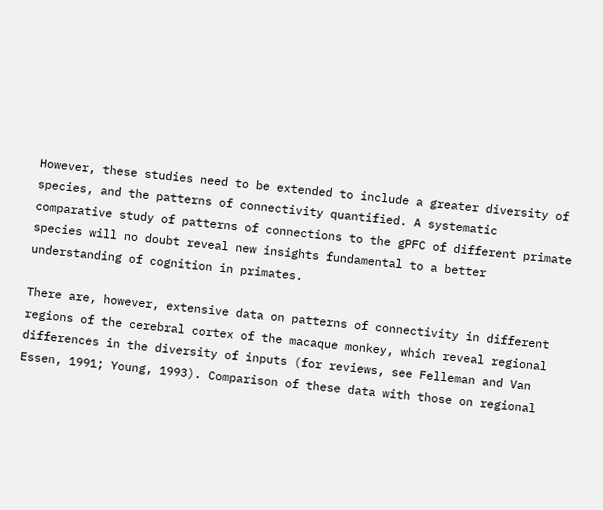However, these studies need to be extended to include a greater diversity of species, and the patterns of connectivity quantified. A systematic comparative study of patterns of connections to the gPFC of different primate species will no doubt reveal new insights fundamental to a better understanding of cognition in primates.

There are, however, extensive data on patterns of connectivity in different regions of the cerebral cortex of the macaque monkey, which reveal regional differences in the diversity of inputs (for reviews, see Felleman and Van Essen, 1991; Young, 1993). Comparison of these data with those on regional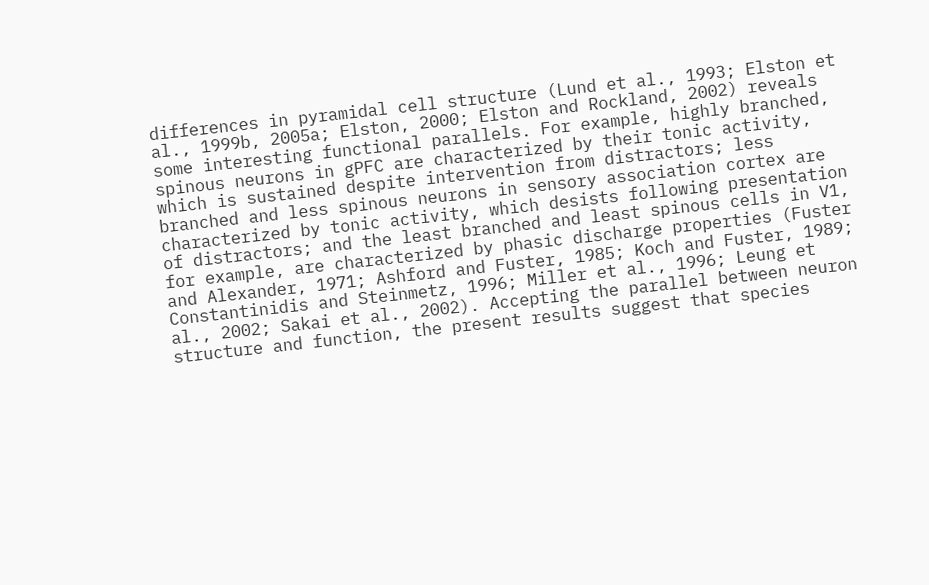differences in pyramidal cell structure (Lund et al., 1993; Elston et al., 1999b, 2005a; Elston, 2000; Elston and Rockland, 2002) reveals some interesting functional parallels. For example, highly branched, spinous neurons in gPFC are characterized by their tonic activity, which is sustained despite intervention from distractors; less branched and less spinous neurons in sensory association cortex are characterized by tonic activity, which desists following presentation of distractors; and the least branched and least spinous cells in V1, for example, are characterized by phasic discharge properties (Fuster and Alexander, 1971; Ashford and Fuster, 1985; Koch and Fuster, 1989; Constantinidis and Steinmetz, 1996; Miller et al., 1996; Leung et al., 2002; Sakai et al., 2002). Accepting the parallel between neuron structure and function, the present results suggest that species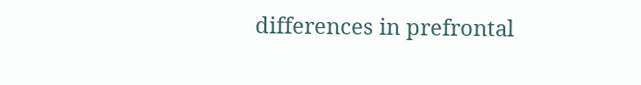differences in prefrontal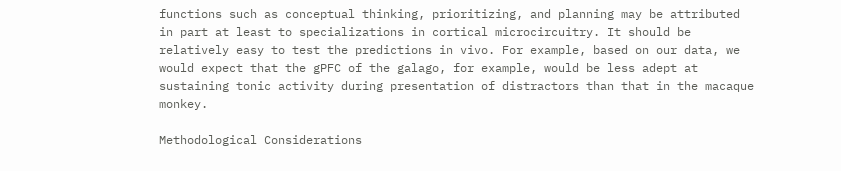functions such as conceptual thinking, prioritizing, and planning may be attributed in part at least to specializations in cortical microcircuitry. It should be relatively easy to test the predictions in vivo. For example, based on our data, we would expect that the gPFC of the galago, for example, would be less adept at sustaining tonic activity during presentation of distractors than that in the macaque monkey.

Methodological Considerations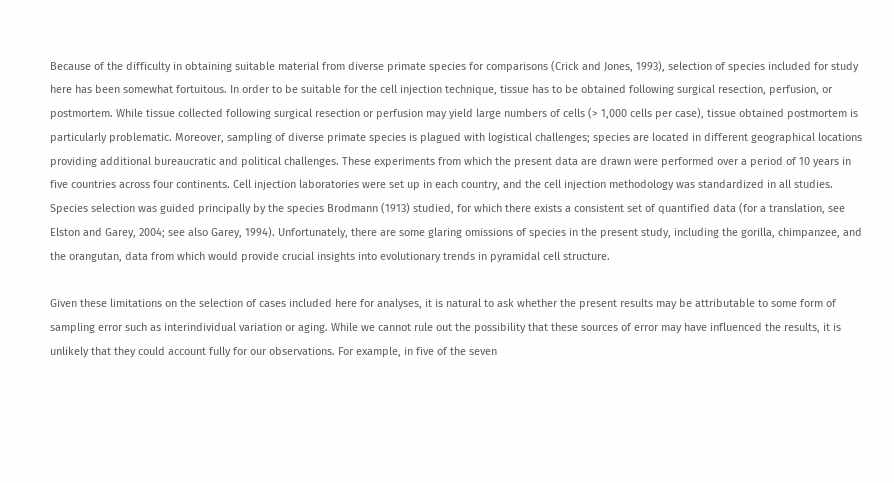Because of the difficulty in obtaining suitable material from diverse primate species for comparisons (Crick and Jones, 1993), selection of species included for study here has been somewhat fortuitous. In order to be suitable for the cell injection technique, tissue has to be obtained following surgical resection, perfusion, or postmortem. While tissue collected following surgical resection or perfusion may yield large numbers of cells (> 1,000 cells per case), tissue obtained postmortem is particularly problematic. Moreover, sampling of diverse primate species is plagued with logistical challenges; species are located in different geographical locations providing additional bureaucratic and political challenges. These experiments from which the present data are drawn were performed over a period of 10 years in five countries across four continents. Cell injection laboratories were set up in each country, and the cell injection methodology was standardized in all studies. Species selection was guided principally by the species Brodmann (1913) studied, for which there exists a consistent set of quantified data (for a translation, see Elston and Garey, 2004; see also Garey, 1994). Unfortunately, there are some glaring omissions of species in the present study, including the gorilla, chimpanzee, and the orangutan, data from which would provide crucial insights into evolutionary trends in pyramidal cell structure.

Given these limitations on the selection of cases included here for analyses, it is natural to ask whether the present results may be attributable to some form of sampling error such as interindividual variation or aging. While we cannot rule out the possibility that these sources of error may have influenced the results, it is unlikely that they could account fully for our observations. For example, in five of the seven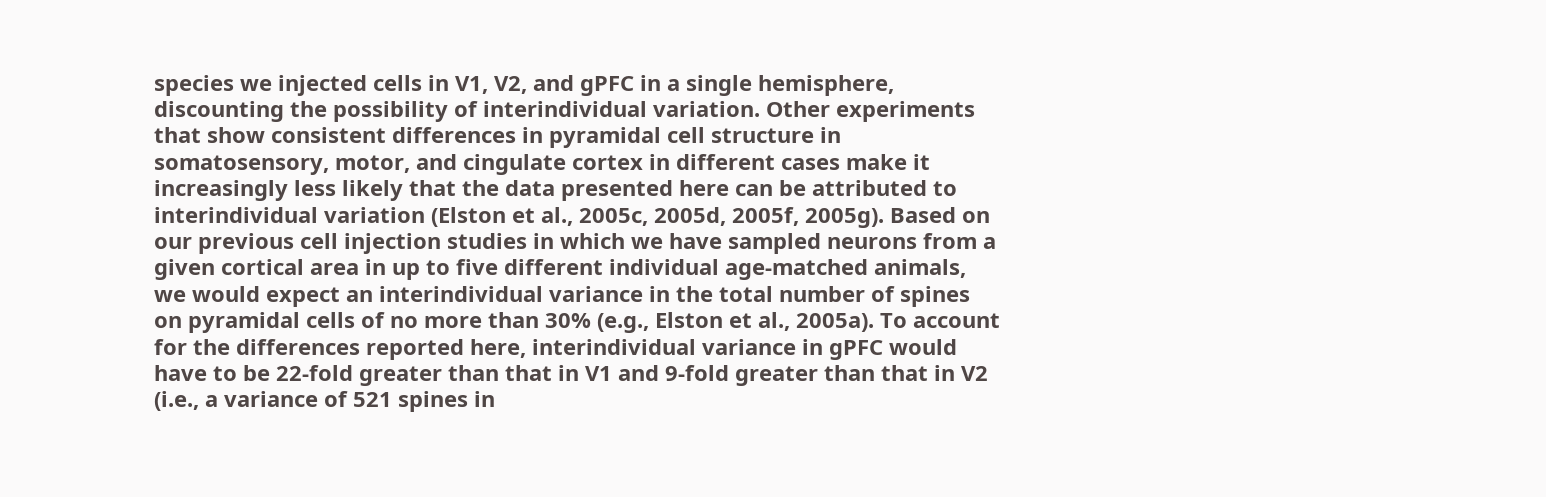species we injected cells in V1, V2, and gPFC in a single hemisphere, discounting the possibility of interindividual variation. Other experiments that show consistent differences in pyramidal cell structure in somatosensory, motor, and cingulate cortex in different cases make it increasingly less likely that the data presented here can be attributed to interindividual variation (Elston et al., 2005c, 2005d, 2005f, 2005g). Based on our previous cell injection studies in which we have sampled neurons from a given cortical area in up to five different individual age-matched animals, we would expect an interindividual variance in the total number of spines on pyramidal cells of no more than 30% (e.g., Elston et al., 2005a). To account for the differences reported here, interindividual variance in gPFC would have to be 22-fold greater than that in V1 and 9-fold greater than that in V2 (i.e., a variance of 521 spines in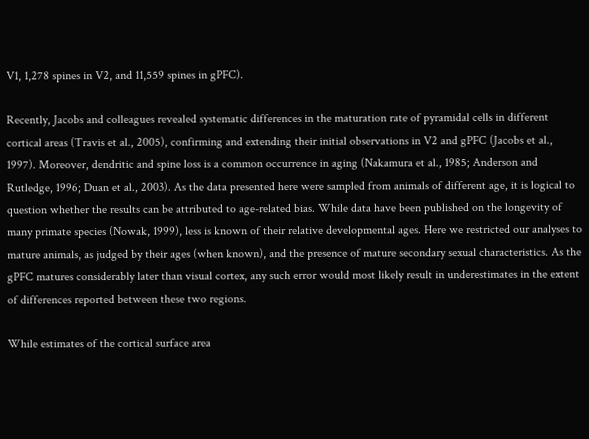V1, 1,278 spines in V2, and 11,559 spines in gPFC).

Recently, Jacobs and colleagues revealed systematic differences in the maturation rate of pyramidal cells in different cortical areas (Travis et al., 2005), confirming and extending their initial observations in V2 and gPFC (Jacobs et al., 1997). Moreover, dendritic and spine loss is a common occurrence in aging (Nakamura et al., 1985; Anderson and Rutledge, 1996; Duan et al., 2003). As the data presented here were sampled from animals of different age, it is logical to question whether the results can be attributed to age-related bias. While data have been published on the longevity of many primate species (Nowak, 1999), less is known of their relative developmental ages. Here we restricted our analyses to mature animals, as judged by their ages (when known), and the presence of mature secondary sexual characteristics. As the gPFC matures considerably later than visual cortex, any such error would most likely result in underestimates in the extent of differences reported between these two regions.

While estimates of the cortical surface area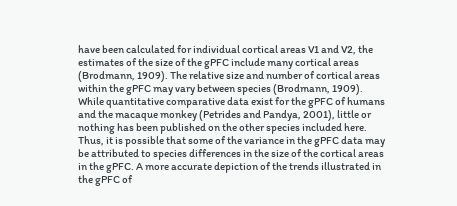have been calculated for individual cortical areas V1 and V2, the estimates of the size of the gPFC include many cortical areas (Brodmann, 1909). The relative size and number of cortical areas within the gPFC may vary between species (Brodmann, 1909). While quantitative comparative data exist for the gPFC of humans and the macaque monkey (Petrides and Pandya, 2001), little or nothing has been published on the other species included here. Thus, it is possible that some of the variance in the gPFC data may be attributed to species differences in the size of the cortical areas in the gPFC. A more accurate depiction of the trends illustrated in the gPFC of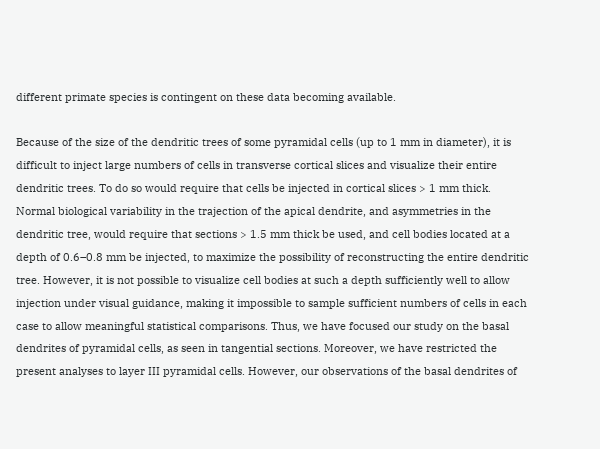different primate species is contingent on these data becoming available.

Because of the size of the dendritic trees of some pyramidal cells (up to 1 mm in diameter), it is difficult to inject large numbers of cells in transverse cortical slices and visualize their entire dendritic trees. To do so would require that cells be injected in cortical slices > 1 mm thick. Normal biological variability in the trajection of the apical dendrite, and asymmetries in the dendritic tree, would require that sections > 1.5 mm thick be used, and cell bodies located at a depth of 0.6–0.8 mm be injected, to maximize the possibility of reconstructing the entire dendritic tree. However, it is not possible to visualize cell bodies at such a depth sufficiently well to allow injection under visual guidance, making it impossible to sample sufficient numbers of cells in each case to allow meaningful statistical comparisons. Thus, we have focused our study on the basal dendrites of pyramidal cells, as seen in tangential sections. Moreover, we have restricted the present analyses to layer III pyramidal cells. However, our observations of the basal dendrites of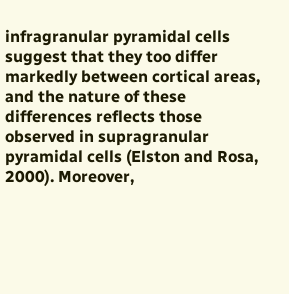infragranular pyramidal cells suggest that they too differ markedly between cortical areas, and the nature of these differences reflects those observed in supragranular pyramidal cells (Elston and Rosa, 2000). Moreover,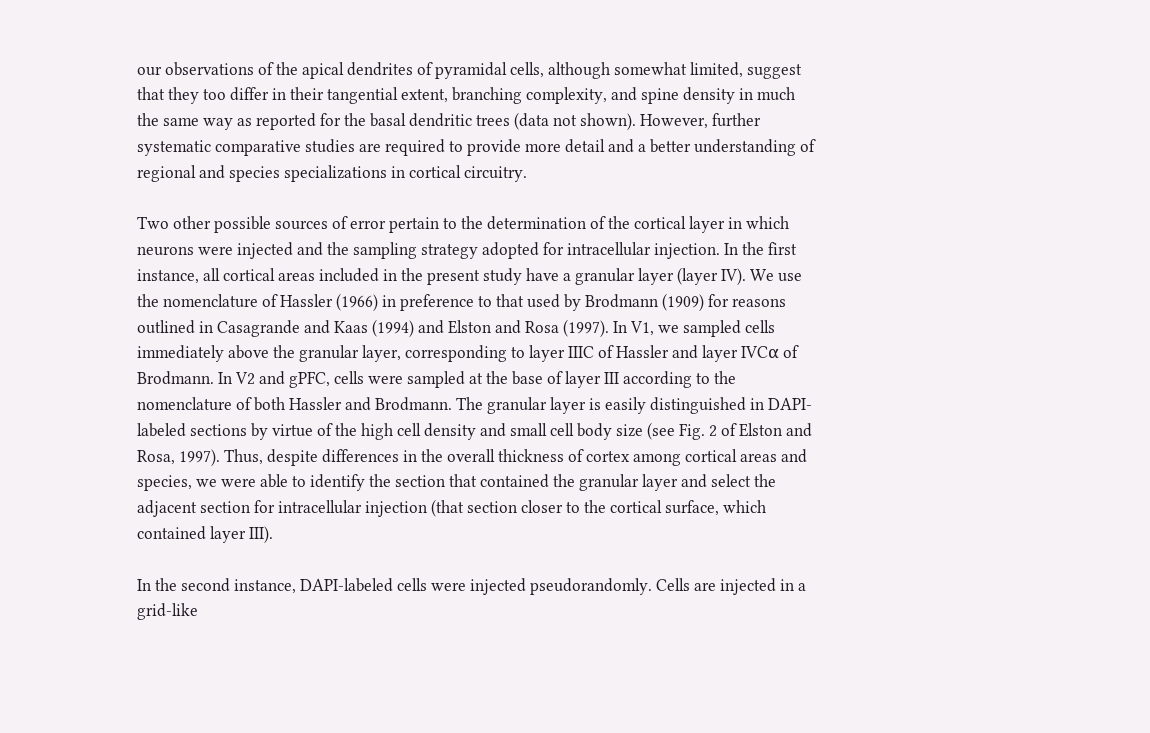our observations of the apical dendrites of pyramidal cells, although somewhat limited, suggest that they too differ in their tangential extent, branching complexity, and spine density in much the same way as reported for the basal dendritic trees (data not shown). However, further systematic comparative studies are required to provide more detail and a better understanding of regional and species specializations in cortical circuitry.

Two other possible sources of error pertain to the determination of the cortical layer in which neurons were injected and the sampling strategy adopted for intracellular injection. In the first instance, all cortical areas included in the present study have a granular layer (layer IV). We use the nomenclature of Hassler (1966) in preference to that used by Brodmann (1909) for reasons outlined in Casagrande and Kaas (1994) and Elston and Rosa (1997). In V1, we sampled cells immediately above the granular layer, corresponding to layer IIIC of Hassler and layer IVCα of Brodmann. In V2 and gPFC, cells were sampled at the base of layer III according to the nomenclature of both Hassler and Brodmann. The granular layer is easily distinguished in DAPI-labeled sections by virtue of the high cell density and small cell body size (see Fig. 2 of Elston and Rosa, 1997). Thus, despite differences in the overall thickness of cortex among cortical areas and species, we were able to identify the section that contained the granular layer and select the adjacent section for intracellular injection (that section closer to the cortical surface, which contained layer III).

In the second instance, DAPI-labeled cells were injected pseudorandomly. Cells are injected in a grid-like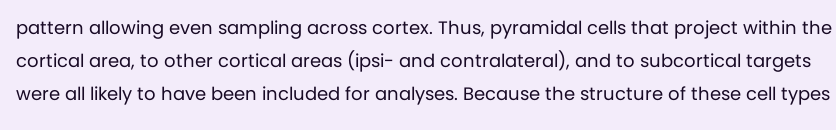pattern allowing even sampling across cortex. Thus, pyramidal cells that project within the cortical area, to other cortical areas (ipsi- and contralateral), and to subcortical targets were all likely to have been included for analyses. Because the structure of these cell types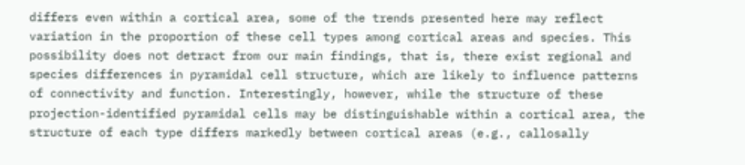differs even within a cortical area, some of the trends presented here may reflect variation in the proportion of these cell types among cortical areas and species. This possibility does not detract from our main findings, that is, there exist regional and species differences in pyramidal cell structure, which are likely to influence patterns of connectivity and function. Interestingly, however, while the structure of these projection-identified pyramidal cells may be distinguishable within a cortical area, the structure of each type differs markedly between cortical areas (e.g., callosally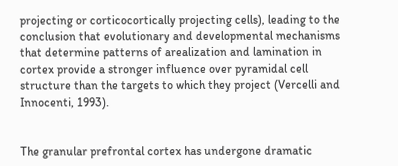projecting or corticocortically projecting cells), leading to the conclusion that evolutionary and developmental mechanisms that determine patterns of arealization and lamination in cortex provide a stronger influence over pyramidal cell structure than the targets to which they project (Vercelli and Innocenti, 1993).


The granular prefrontal cortex has undergone dramatic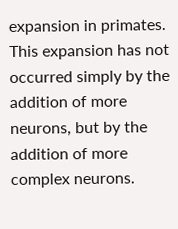expansion in primates. This expansion has not occurred simply by the addition of more neurons, but by the addition of more complex neurons.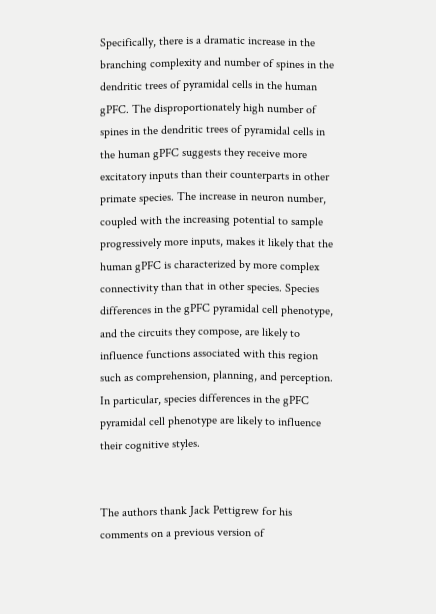Specifically, there is a dramatic increase in the branching complexity and number of spines in the dendritic trees of pyramidal cells in the human gPFC. The disproportionately high number of spines in the dendritic trees of pyramidal cells in the human gPFC suggests they receive more excitatory inputs than their counterparts in other primate species. The increase in neuron number, coupled with the increasing potential to sample progressively more inputs, makes it likely that the human gPFC is characterized by more complex connectivity than that in other species. Species differences in the gPFC pyramidal cell phenotype, and the circuits they compose, are likely to influence functions associated with this region such as comprehension, planning, and perception. In particular, species differences in the gPFC pyramidal cell phenotype are likely to influence their cognitive styles.


The authors thank Jack Pettigrew for his comments on a previous version of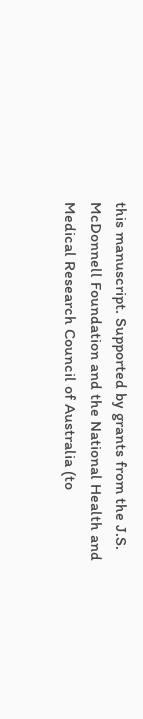this manuscript. Supported by grants from the J.S. McDonnell Foundation and the National Health and Medical Research Council of Australia (to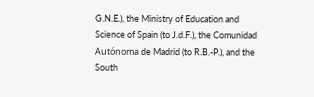G.N.E.), the Ministry of Education and Science of Spain (to J.d.F.), the Comunidad Autónoma de Madrid (to R.B.-P.), and the South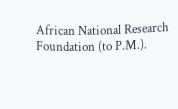African National Research Foundation (to P.M.).